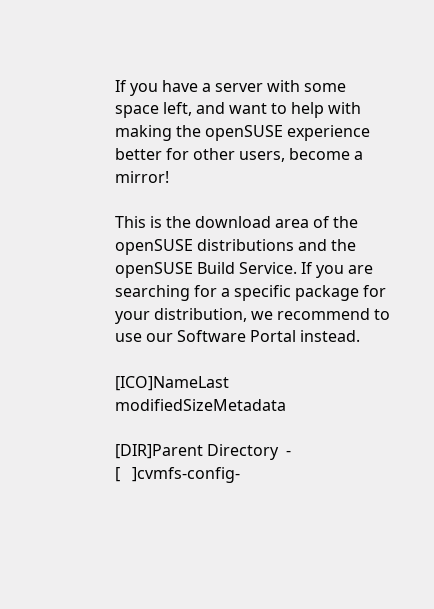If you have a server with some space left, and want to help with making the openSUSE experience better for other users, become a mirror!

This is the download area of the openSUSE distributions and the openSUSE Build Service. If you are searching for a specific package for your distribution, we recommend to use our Software Portal instead.

[ICO]NameLast modifiedSizeMetadata

[DIR]Parent Directory  -
[   ]cvmfs-config-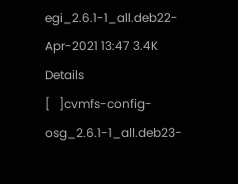egi_2.6.1-1_all.deb22-Apr-2021 13:47 3.4K Details
[   ]cvmfs-config-osg_2.6.1-1_all.deb23-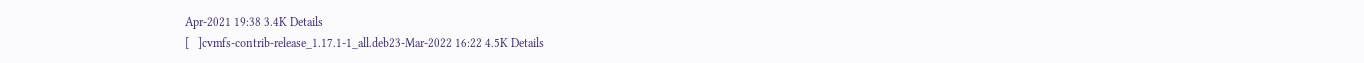Apr-2021 19:38 3.4K Details
[   ]cvmfs-contrib-release_1.17.1-1_all.deb23-Mar-2022 16:22 4.5K Details